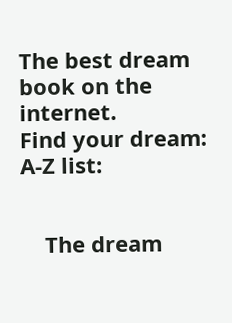The best dream book on the internet.
Find your dream: A-Z list:


    The dream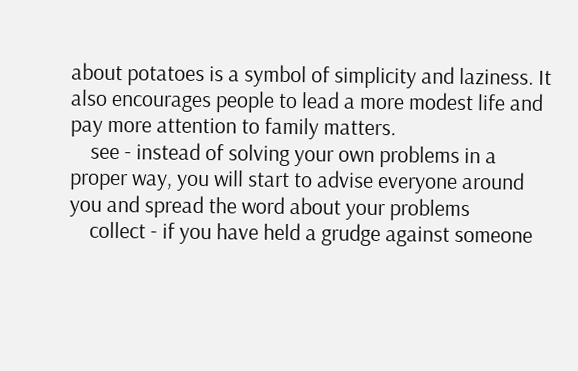about potatoes is a symbol of simplicity and laziness. It also encourages people to lead a more modest life and pay more attention to family matters.
    see - instead of solving your own problems in a proper way, you will start to advise everyone around you and spread the word about your problems
    collect - if you have held a grudge against someone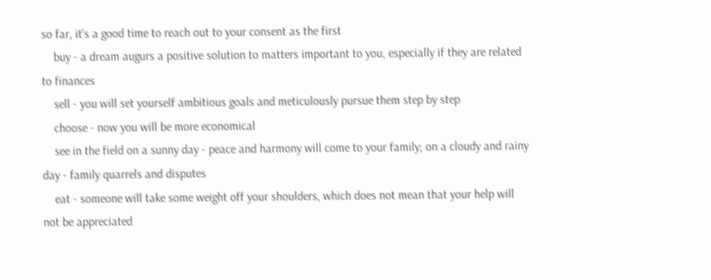so far, it's a good time to reach out to your consent as the first
    buy - a dream augurs a positive solution to matters important to you, especially if they are related to finances
    sell - you will set yourself ambitious goals and meticulously pursue them step by step
    choose - now you will be more economical
    see in the field on a sunny day - peace and harmony will come to your family; on a cloudy and rainy day - family quarrels and disputes
    eat - someone will take some weight off your shoulders, which does not mean that your help will not be appreciated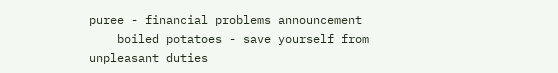puree - financial problems announcement
    boiled potatoes - save yourself from unpleasant duties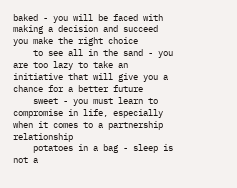baked - you will be faced with making a decision and succeed you make the right choice
    to see all in the sand - you are too lazy to take an initiative that will give you a chance for a better future
    sweet - you must learn to compromise in life, especially when it comes to a partnership relationship
    potatoes in a bag - sleep is not a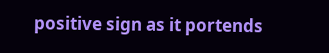positive sign as it portends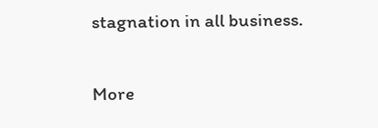stagnation in all business.

More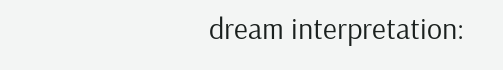dream interpretation: